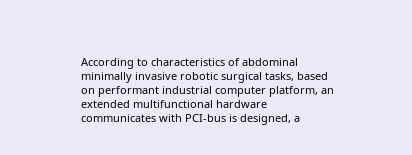According to characteristics of abdominal minimally invasive robotic surgical tasks, based on performant industrial computer platform, an extended multifunctional hardware communicates with PCI-bus is designed, a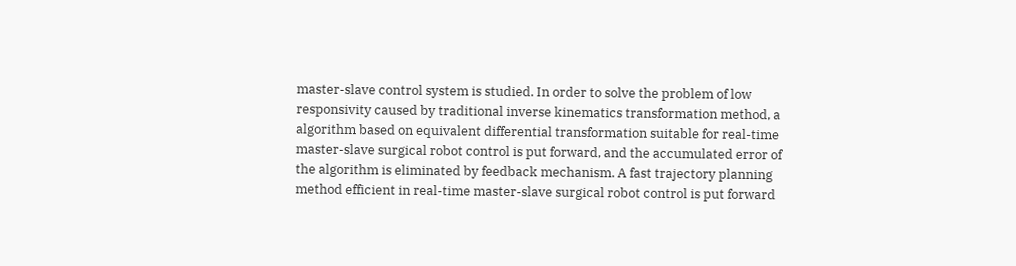master-slave control system is studied. In order to solve the problem of low responsivity caused by traditional inverse kinematics transformation method, a algorithm based on equivalent differential transformation suitable for real-time master-slave surgical robot control is put forward, and the accumulated error of the algorithm is eliminated by feedback mechanism. A fast trajectory planning method efficient in real-time master-slave surgical robot control is put forward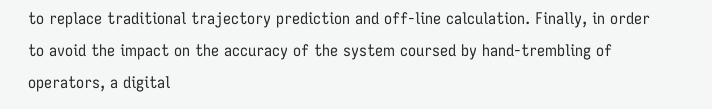to replace traditional trajectory prediction and off-line calculation. Finally, in order to avoid the impact on the accuracy of the system coursed by hand-trembling of operators, a digital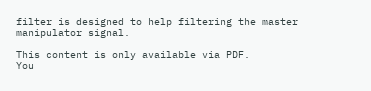filter is designed to help filtering the master manipulator signal.

This content is only available via PDF.
You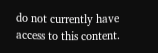do not currently have access to this content.